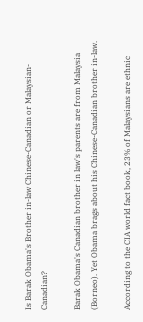Is Barak Obama's Brother in-law Chinese-Canadian or Malaysian-Canadian?

Barak Obama's Canadian brother in law's parents are from Malaysia (Borneo). Yet Obama brags about his Chinese-Canadian brother in-law.

According to the CIA world fact book, 23% of Malaysians are ethnic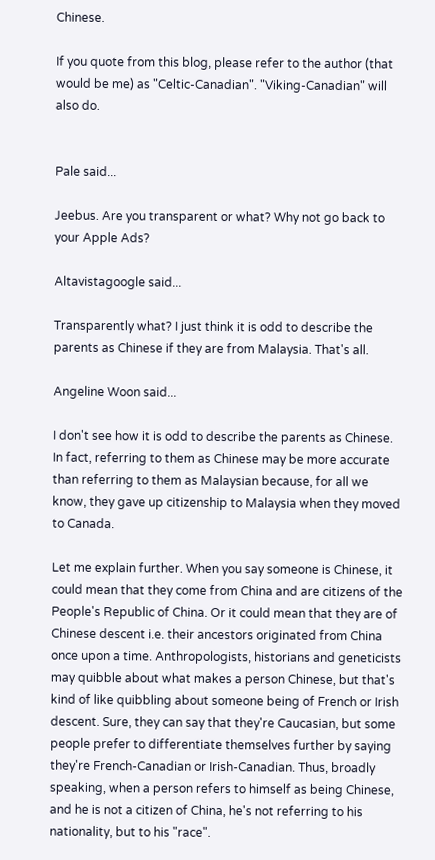Chinese.

If you quote from this blog, please refer to the author (that would be me) as "Celtic-Canadian". "Viking-Canadian" will also do.


Pale said...

Jeebus. Are you transparent or what? Why not go back to your Apple Ads?

Altavistagoogle said...

Transparently what? I just think it is odd to describe the parents as Chinese if they are from Malaysia. That's all.

Angeline Woon said...

I don't see how it is odd to describe the parents as Chinese. In fact, referring to them as Chinese may be more accurate than referring to them as Malaysian because, for all we know, they gave up citizenship to Malaysia when they moved to Canada.

Let me explain further. When you say someone is Chinese, it could mean that they come from China and are citizens of the People's Republic of China. Or it could mean that they are of Chinese descent i.e. their ancestors originated from China once upon a time. Anthropologists, historians and geneticists may quibble about what makes a person Chinese, but that's kind of like quibbling about someone being of French or Irish descent. Sure, they can say that they're Caucasian, but some people prefer to differentiate themselves further by saying they're French-Canadian or Irish-Canadian. Thus, broadly speaking, when a person refers to himself as being Chinese, and he is not a citizen of China, he's not referring to his nationality, but to his "race".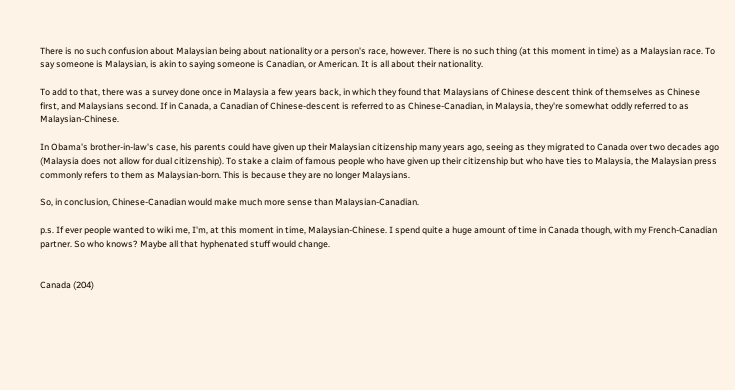There is no such confusion about Malaysian being about nationality or a person's race, however. There is no such thing (at this moment in time) as a Malaysian race. To say someone is Malaysian, is akin to saying someone is Canadian, or American. It is all about their nationality.

To add to that, there was a survey done once in Malaysia a few years back, in which they found that Malaysians of Chinese descent think of themselves as Chinese first, and Malaysians second. If in Canada, a Canadian of Chinese-descent is referred to as Chinese-Canadian, in Malaysia, they're somewhat oddly referred to as Malaysian-Chinese.

In Obama's brother-in-law's case, his parents could have given up their Malaysian citizenship many years ago, seeing as they migrated to Canada over two decades ago (Malaysia does not allow for dual citizenship). To stake a claim of famous people who have given up their citizenship but who have ties to Malaysia, the Malaysian press commonly refers to them as Malaysian-born. This is because they are no longer Malaysians.

So, in conclusion, Chinese-Canadian would make much more sense than Malaysian-Canadian.

p.s. If ever people wanted to wiki me, I'm, at this moment in time, Malaysian-Chinese. I spend quite a huge amount of time in Canada though, with my French-Canadian partner. So who knows? Maybe all that hyphenated stuff would change.


Canada (204)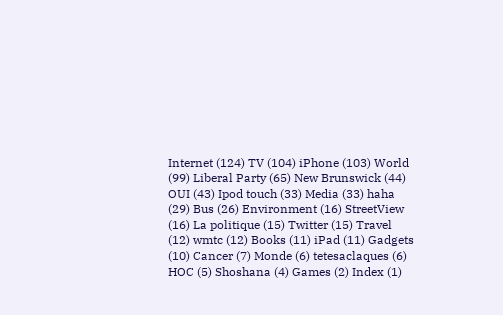Internet (124) TV (104) iPhone (103) World (99) Liberal Party (65) New Brunswick (44) OUI (43) Ipod touch (33) Media (33) haha (29) Bus (26) Environment (16) StreetView (16) La politique (15) Twitter (15) Travel (12) wmtc (12) Books (11) iPad (11) Gadgets (10) Cancer (7) Monde (6) tetesaclaques (6) HOC (5) Shoshana (4) Games (2) Index (1)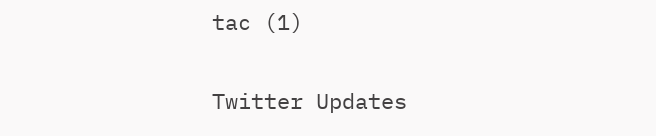tac (1)

Twitter Updates